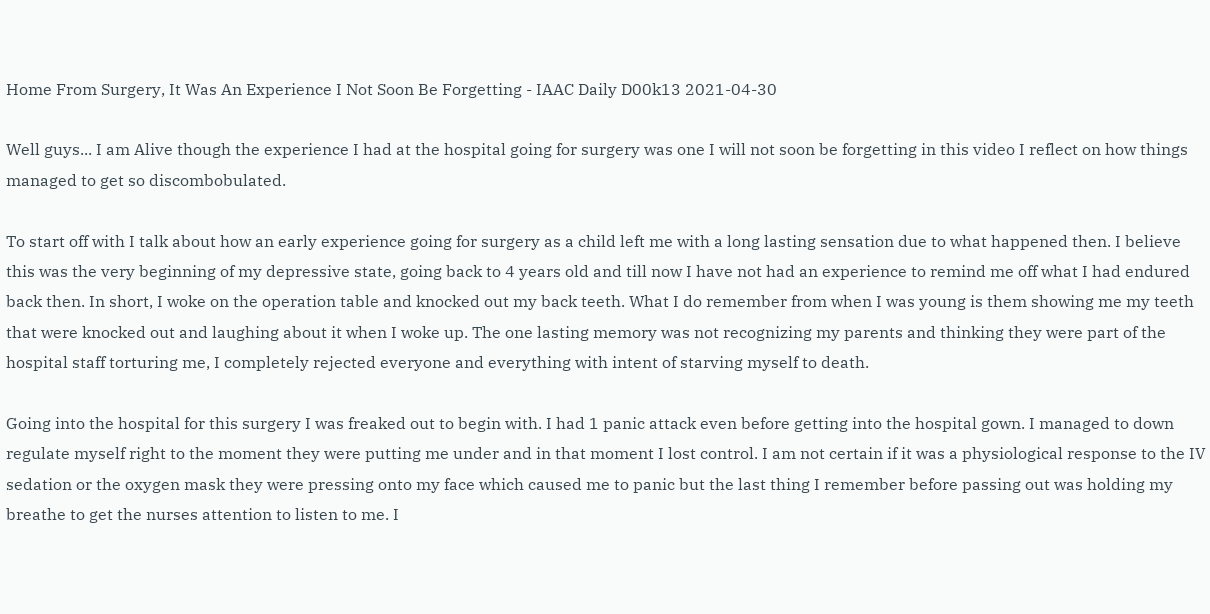Home From Surgery, It Was An Experience I Not Soon Be Forgetting - IAAC Daily D00k13 2021-04-30

Well guys... I am Alive though the experience I had at the hospital going for surgery was one I will not soon be forgetting in this video I reflect on how things managed to get so discombobulated.

To start off with I talk about how an early experience going for surgery as a child left me with a long lasting sensation due to what happened then. I believe this was the very beginning of my depressive state, going back to 4 years old and till now I have not had an experience to remind me off what I had endured back then. In short, I woke on the operation table and knocked out my back teeth. What I do remember from when I was young is them showing me my teeth that were knocked out and laughing about it when I woke up. The one lasting memory was not recognizing my parents and thinking they were part of the hospital staff torturing me, I completely rejected everyone and everything with intent of starving myself to death.

Going into the hospital for this surgery I was freaked out to begin with. I had 1 panic attack even before getting into the hospital gown. I managed to down regulate myself right to the moment they were putting me under and in that moment I lost control. I am not certain if it was a physiological response to the IV sedation or the oxygen mask they were pressing onto my face which caused me to panic but the last thing I remember before passing out was holding my breathe to get the nurses attention to listen to me. I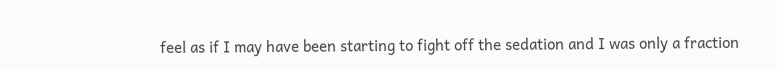feel as if I may have been starting to fight off the sedation and I was only a fraction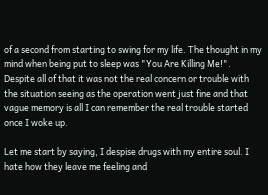of a second from starting to swing for my life. The thought in my mind when being put to sleep was "You Are Killing Me!". Despite all of that it was not the real concern or trouble with the situation seeing as the operation went just fine and that vague memory is all I can remember the real trouble started once I woke up.

Let me start by saying, I despise drugs with my entire soul. I hate how they leave me feeling and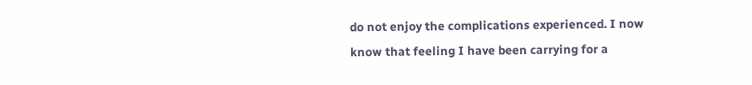do not enjoy the complications experienced. I now know that feeling I have been carrying for a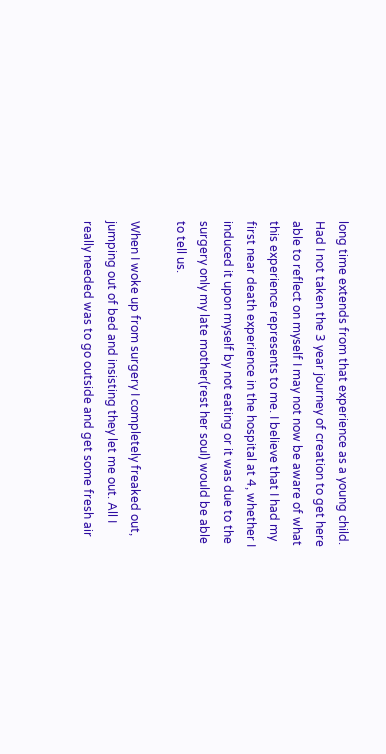long time extends from that experience as a young child. Had I not taken the 3 year journey of creation to get here able to reflect on myself I may not now be aware of what this experience represents to me. I believe that I had my first near death experience in the hospital at 4, whether I induced it upon myself by not eating or it was due to the surgery only my late mother(rest her soul) would be able to tell us.

When I woke up from surgery I completely freaked out, jumping out of bed and insisting they let me out. All I really needed was to go outside and get some fresh air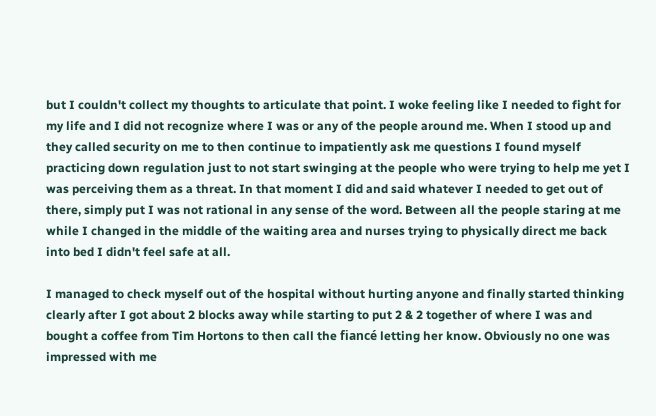but I couldn't collect my thoughts to articulate that point. I woke feeling like I needed to fight for my life and I did not recognize where I was or any of the people around me. When I stood up and they called security on me to then continue to impatiently ask me questions I found myself practicing down regulation just to not start swinging at the people who were trying to help me yet I was perceiving them as a threat. In that moment I did and said whatever I needed to get out of there, simply put I was not rational in any sense of the word. Between all the people staring at me while I changed in the middle of the waiting area and nurses trying to physically direct me back into bed I didn't feel safe at all.

I managed to check myself out of the hospital without hurting anyone and finally started thinking clearly after I got about 2 blocks away while starting to put 2 & 2 together of where I was and bought a coffee from Tim Hortons to then call the fiancé letting her know. Obviously no one was impressed with me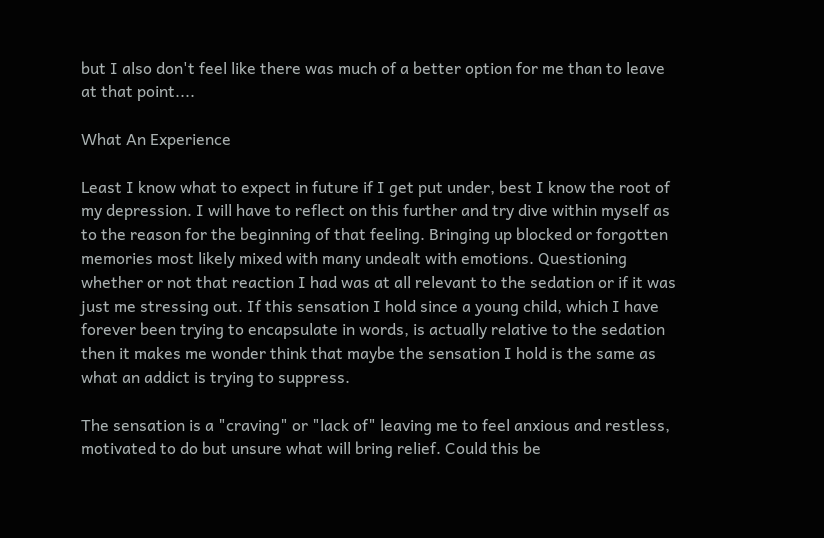but I also don't feel like there was much of a better option for me than to leave at that point....

What An Experience

Least I know what to expect in future if I get put under, best I know the root of my depression. I will have to reflect on this further and try dive within myself as to the reason for the beginning of that feeling. Bringing up blocked or forgotten memories most likely mixed with many undealt with emotions. Questioning whether or not that reaction I had was at all relevant to the sedation or if it was just me stressing out. If this sensation I hold since a young child, which I have forever been trying to encapsulate in words, is actually relative to the sedation then it makes me wonder think that maybe the sensation I hold is the same as what an addict is trying to suppress.

The sensation is a "craving" or "lack of" leaving me to feel anxious and restless, motivated to do but unsure what will bring relief. Could this be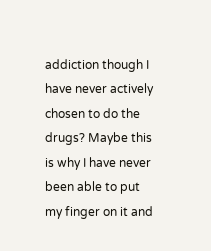addiction though I have never actively chosen to do the drugs? Maybe this is why I have never been able to put my finger on it and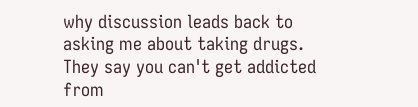why discussion leads back to asking me about taking drugs. They say you can't get addicted from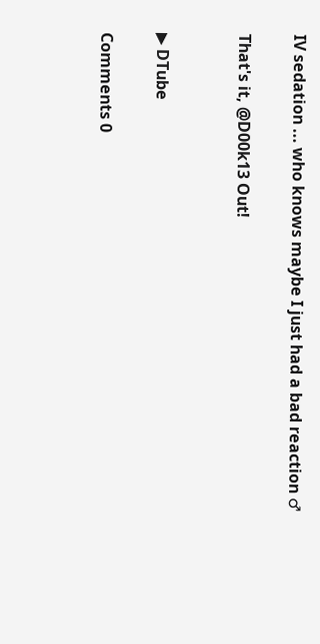IV sedation ... who knows maybe I just had a bad reaction ♂

That's it, @D00k13 Out!


▶ DTube

Comments 0